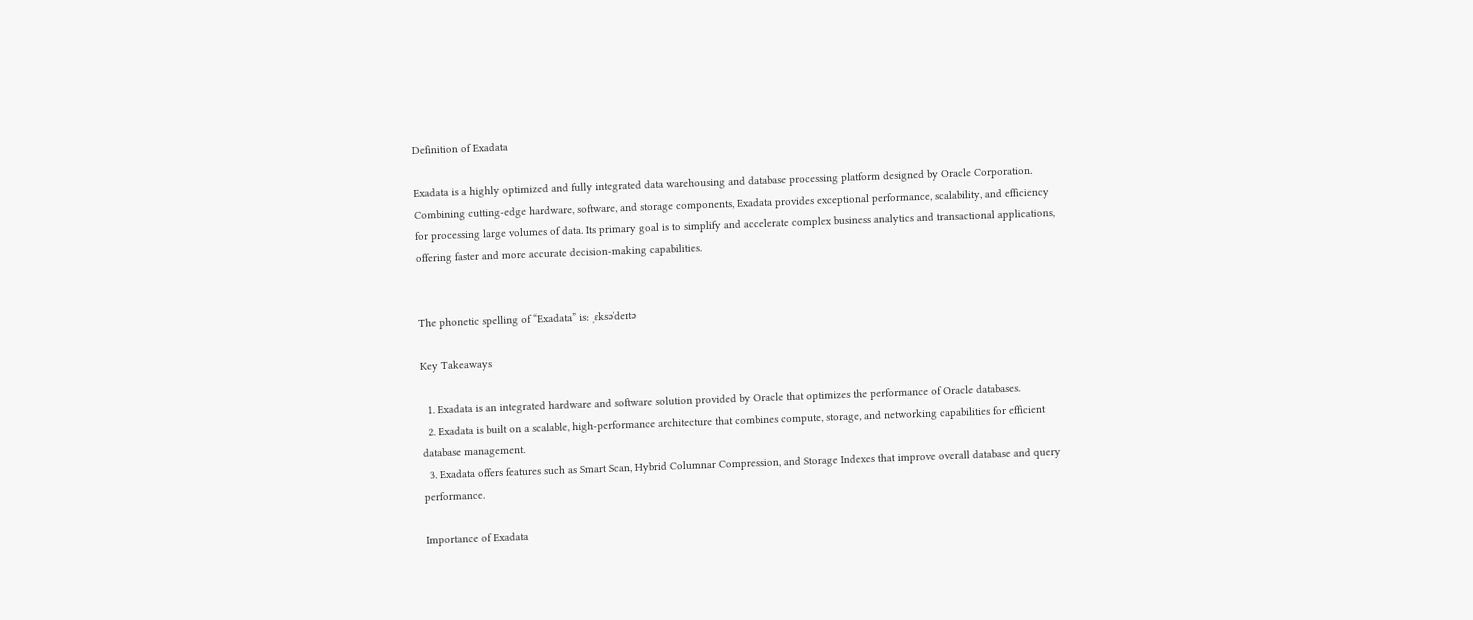Definition of Exadata

Exadata is a highly optimized and fully integrated data warehousing and database processing platform designed by Oracle Corporation. Combining cutting-edge hardware, software, and storage components, Exadata provides exceptional performance, scalability, and efficiency for processing large volumes of data. Its primary goal is to simplify and accelerate complex business analytics and transactional applications, offering faster and more accurate decision-making capabilities.


The phonetic spelling of “Exadata” is: ˌɛksəˈdeɪtə

Key Takeaways

  1. Exadata is an integrated hardware and software solution provided by Oracle that optimizes the performance of Oracle databases.
  2. Exadata is built on a scalable, high-performance architecture that combines compute, storage, and networking capabilities for efficient database management.
  3. Exadata offers features such as Smart Scan, Hybrid Columnar Compression, and Storage Indexes that improve overall database and query performance.

Importance of Exadata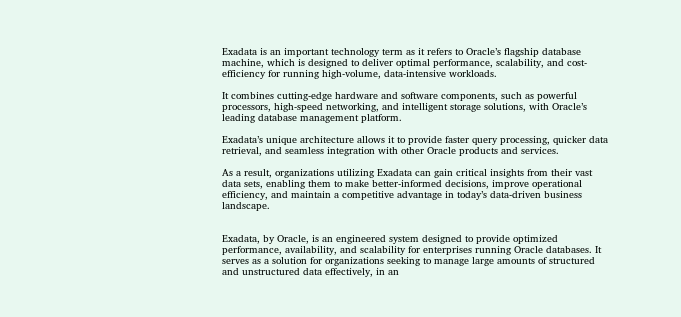Exadata is an important technology term as it refers to Oracle’s flagship database machine, which is designed to deliver optimal performance, scalability, and cost-efficiency for running high-volume, data-intensive workloads.

It combines cutting-edge hardware and software components, such as powerful processors, high-speed networking, and intelligent storage solutions, with Oracle’s leading database management platform.

Exadata’s unique architecture allows it to provide faster query processing, quicker data retrieval, and seamless integration with other Oracle products and services.

As a result, organizations utilizing Exadata can gain critical insights from their vast data sets, enabling them to make better-informed decisions, improve operational efficiency, and maintain a competitive advantage in today’s data-driven business landscape.


Exadata, by Oracle, is an engineered system designed to provide optimized performance, availability, and scalability for enterprises running Oracle databases. It serves as a solution for organizations seeking to manage large amounts of structured and unstructured data effectively, in an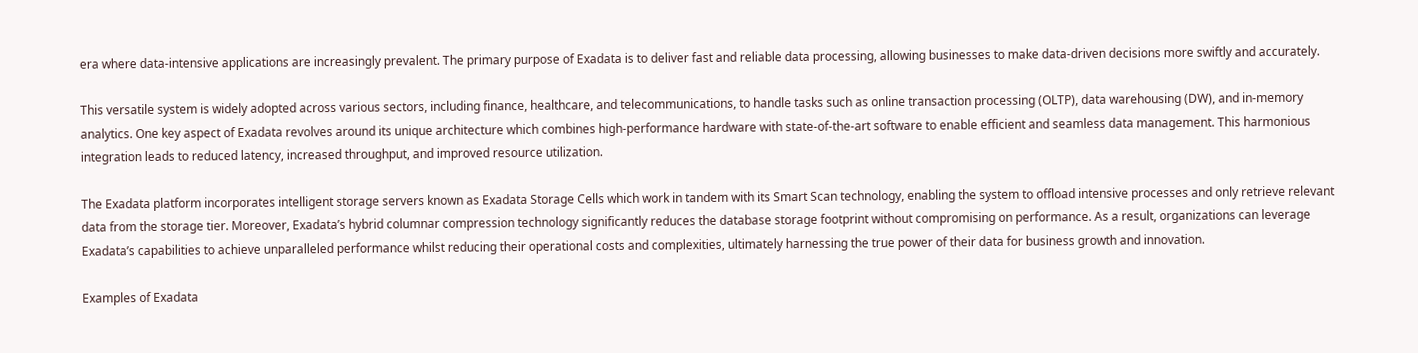era where data-intensive applications are increasingly prevalent. The primary purpose of Exadata is to deliver fast and reliable data processing, allowing businesses to make data-driven decisions more swiftly and accurately.

This versatile system is widely adopted across various sectors, including finance, healthcare, and telecommunications, to handle tasks such as online transaction processing (OLTP), data warehousing (DW), and in-memory analytics. One key aspect of Exadata revolves around its unique architecture which combines high-performance hardware with state-of-the-art software to enable efficient and seamless data management. This harmonious integration leads to reduced latency, increased throughput, and improved resource utilization.

The Exadata platform incorporates intelligent storage servers known as Exadata Storage Cells which work in tandem with its Smart Scan technology, enabling the system to offload intensive processes and only retrieve relevant data from the storage tier. Moreover, Exadata’s hybrid columnar compression technology significantly reduces the database storage footprint without compromising on performance. As a result, organizations can leverage Exadata’s capabilities to achieve unparalleled performance whilst reducing their operational costs and complexities, ultimately harnessing the true power of their data for business growth and innovation.

Examples of Exadata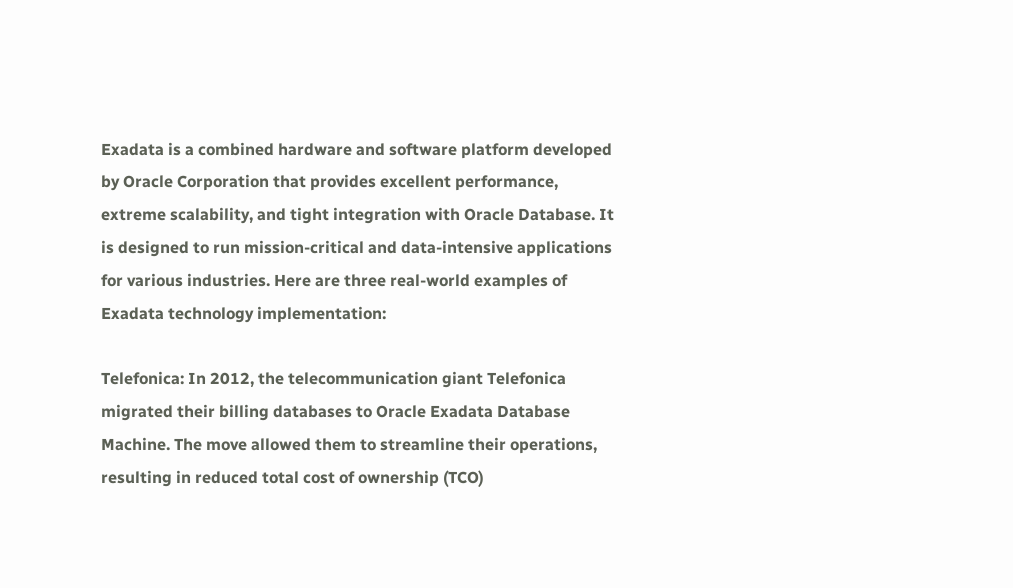Exadata is a combined hardware and software platform developed by Oracle Corporation that provides excellent performance, extreme scalability, and tight integration with Oracle Database. It is designed to run mission-critical and data-intensive applications for various industries. Here are three real-world examples of Exadata technology implementation:

Telefonica: In 2012, the telecommunication giant Telefonica migrated their billing databases to Oracle Exadata Database Machine. The move allowed them to streamline their operations, resulting in reduced total cost of ownership (TCO)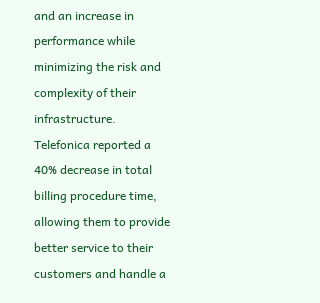and an increase in performance while minimizing the risk and complexity of their infrastructure. Telefonica reported a 40% decrease in total billing procedure time, allowing them to provide better service to their customers and handle a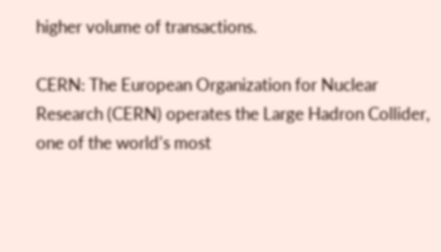higher volume of transactions.

CERN: The European Organization for Nuclear Research (CERN) operates the Large Hadron Collider, one of the world’s most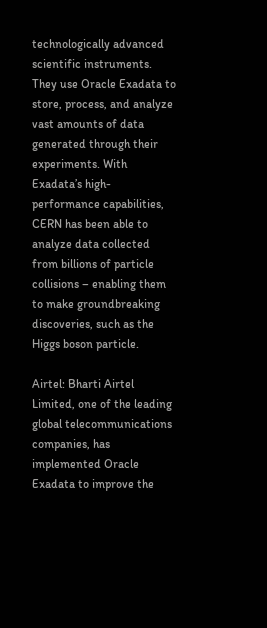technologically advanced scientific instruments. They use Oracle Exadata to store, process, and analyze vast amounts of data generated through their experiments. With Exadata’s high-performance capabilities, CERN has been able to analyze data collected from billions of particle collisions – enabling them to make groundbreaking discoveries, such as the Higgs boson particle.

Airtel: Bharti Airtel Limited, one of the leading global telecommunications companies, has implemented Oracle Exadata to improve the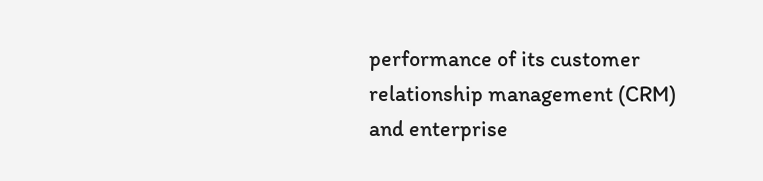performance of its customer relationship management (CRM) and enterprise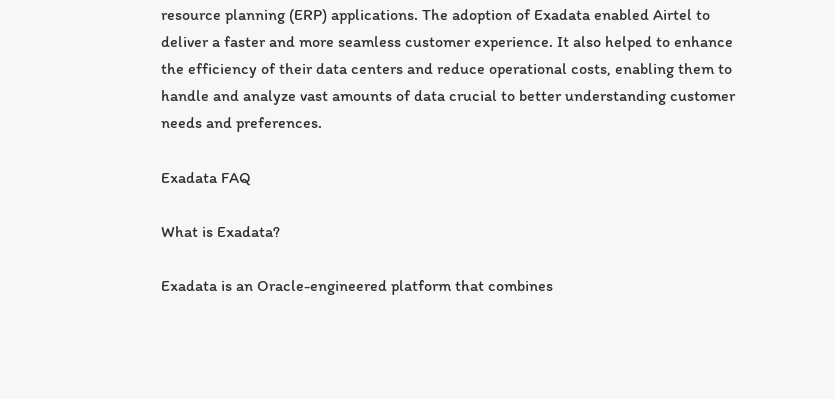resource planning (ERP) applications. The adoption of Exadata enabled Airtel to deliver a faster and more seamless customer experience. It also helped to enhance the efficiency of their data centers and reduce operational costs, enabling them to handle and analyze vast amounts of data crucial to better understanding customer needs and preferences.

Exadata FAQ

What is Exadata?

Exadata is an Oracle-engineered platform that combines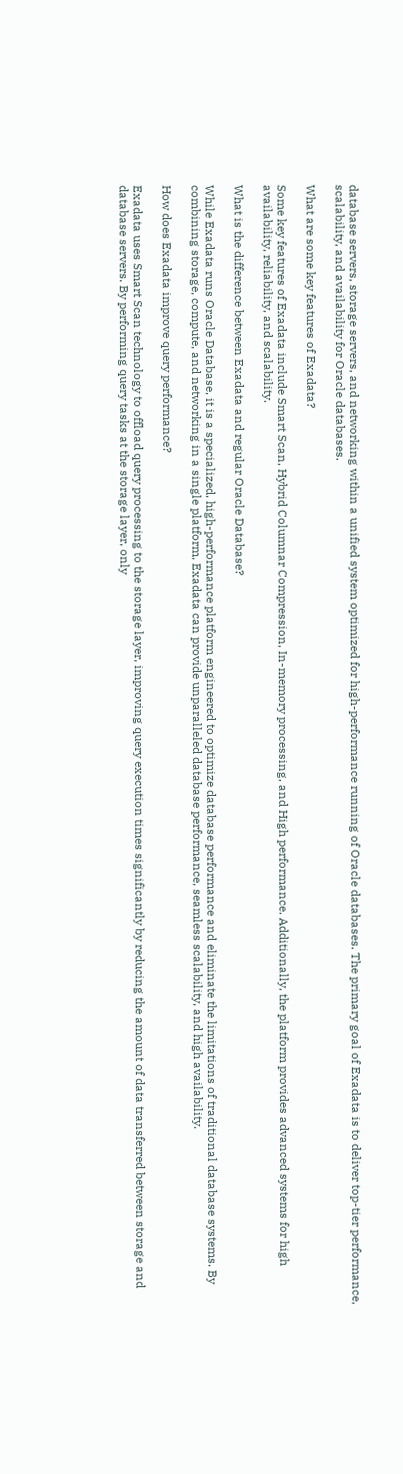database servers, storage servers, and networking within a unified system optimized for high-performance running of Oracle databases. The primary goal of Exadata is to deliver top-tier performance, scalability, and availability for Oracle databases.

What are some key features of Exadata?

Some key features of Exadata include Smart Scan, Hybrid Columnar Compression, In-memory processing, and High performance. Additionally, the platform provides advanced systems for high availability, reliability, and scalability.

What is the difference between Exadata and regular Oracle Database?

While Exadata runs Oracle Database, it is a specialized, high-performance platform engineered to optimize database performance and eliminate the limitations of traditional database systems. By combining storage, compute, and networking in a single platform, Exadata can provide unparalleled database performance, seamless scalability, and high availability.

How does Exadata improve query performance?

Exadata uses Smart Scan technology to offload query processing to the storage layer, improving query execution times significantly by reducing the amount of data transferred between storage and database servers. By performing query tasks at the storage layer, only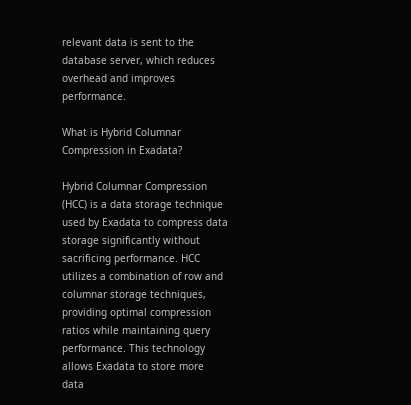relevant data is sent to the database server, which reduces overhead and improves performance.

What is Hybrid Columnar Compression in Exadata?

Hybrid Columnar Compression (HCC) is a data storage technique used by Exadata to compress data storage significantly without sacrificing performance. HCC utilizes a combination of row and columnar storage techniques, providing optimal compression ratios while maintaining query performance. This technology allows Exadata to store more data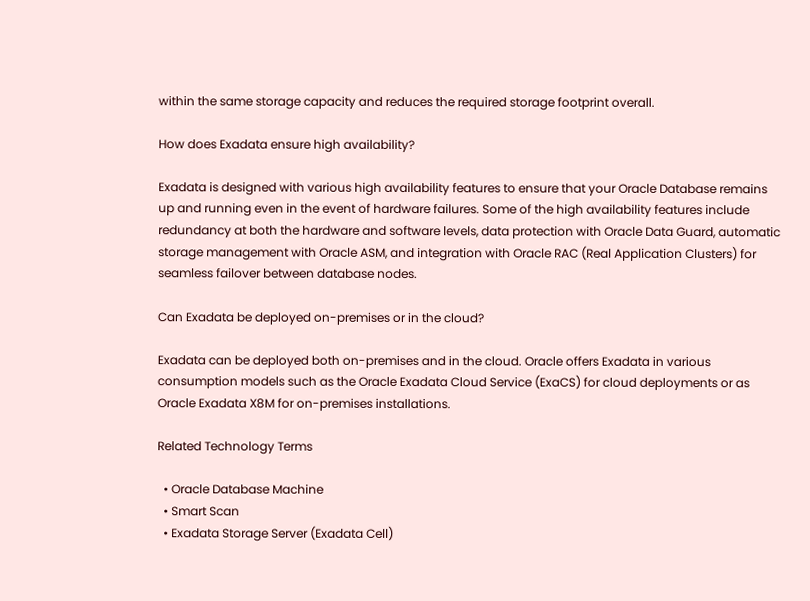within the same storage capacity and reduces the required storage footprint overall.

How does Exadata ensure high availability?

Exadata is designed with various high availability features to ensure that your Oracle Database remains up and running even in the event of hardware failures. Some of the high availability features include redundancy at both the hardware and software levels, data protection with Oracle Data Guard, automatic storage management with Oracle ASM, and integration with Oracle RAC (Real Application Clusters) for seamless failover between database nodes.

Can Exadata be deployed on-premises or in the cloud?

Exadata can be deployed both on-premises and in the cloud. Oracle offers Exadata in various consumption models such as the Oracle Exadata Cloud Service (ExaCS) for cloud deployments or as Oracle Exadata X8M for on-premises installations.

Related Technology Terms

  • Oracle Database Machine
  • Smart Scan
  • Exadata Storage Server (Exadata Cell)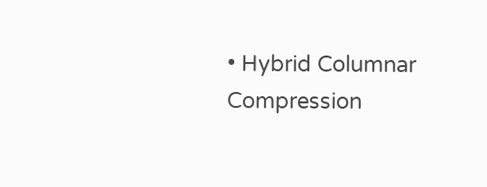• Hybrid Columnar Compression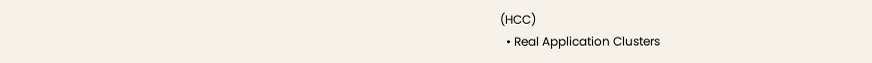(HCC)
  • Real Application Clusters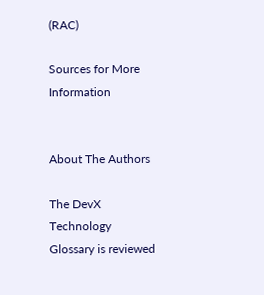(RAC)

Sources for More Information


About The Authors

The DevX Technology Glossary is reviewed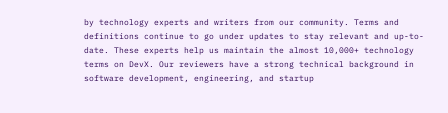by technology experts and writers from our community. Terms and definitions continue to go under updates to stay relevant and up-to-date. These experts help us maintain the almost 10,000+ technology terms on DevX. Our reviewers have a strong technical background in software development, engineering, and startup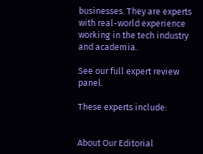businesses. They are experts with real-world experience working in the tech industry and academia.

See our full expert review panel.

These experts include:


About Our Editorial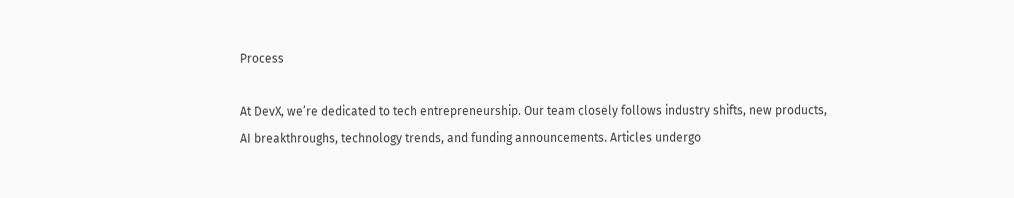Process

At DevX, we’re dedicated to tech entrepreneurship. Our team closely follows industry shifts, new products, AI breakthroughs, technology trends, and funding announcements. Articles undergo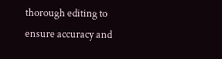thorough editing to ensure accuracy and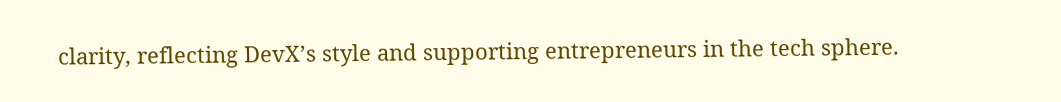clarity, reflecting DevX’s style and supporting entrepreneurs in the tech sphere.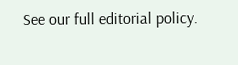See our full editorial policy.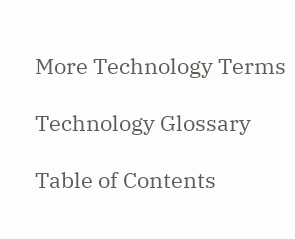More Technology Terms

Technology Glossary

Table of Contents